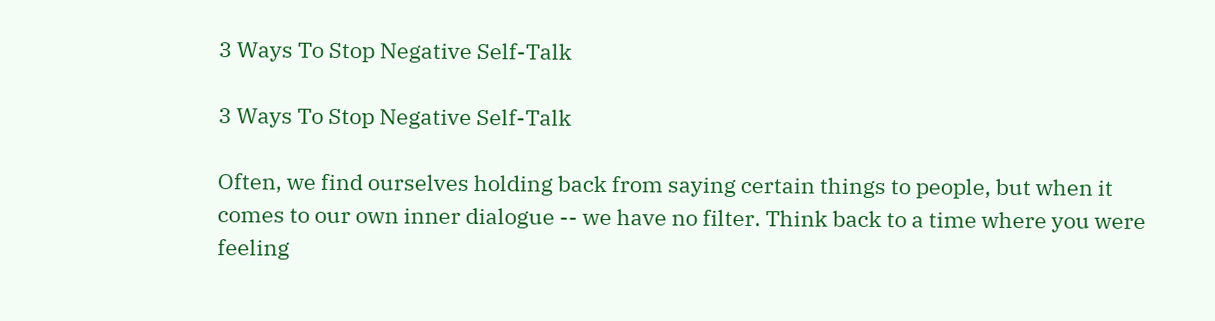3 Ways To Stop Negative Self-Talk

3 Ways To Stop Negative Self-Talk

Often, we find ourselves holding back from saying certain things to people, but when it comes to our own inner dialogue -- we have no filter. Think back to a time where you were feeling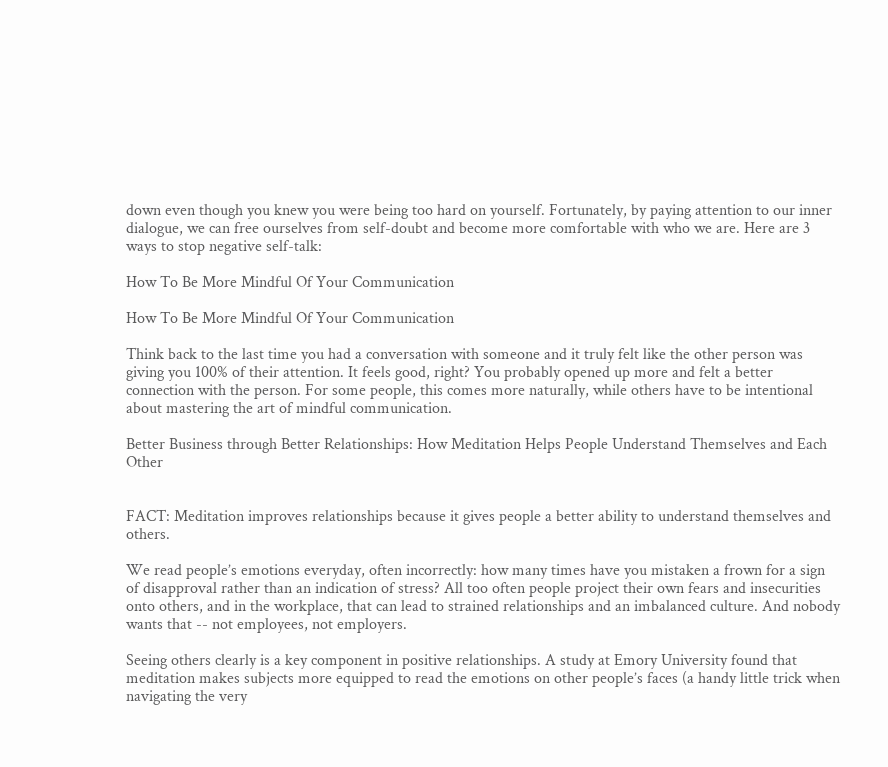down even though you knew you were being too hard on yourself. Fortunately, by paying attention to our inner dialogue, we can free ourselves from self-doubt and become more comfortable with who we are. Here are 3 ways to stop negative self-talk:

How To Be More Mindful Of Your Communication

How To Be More Mindful Of Your Communication

Think back to the last time you had a conversation with someone and it truly felt like the other person was giving you 100% of their attention. It feels good, right? You probably opened up more and felt a better connection with the person. For some people, this comes more naturally, while others have to be intentional about mastering the art of mindful communication.

Better Business through Better Relationships: How Meditation Helps People Understand Themselves and Each Other


FACT: Meditation improves relationships because it gives people a better ability to understand themselves and others.

We read people’s emotions everyday, often incorrectly: how many times have you mistaken a frown for a sign of disapproval rather than an indication of stress? All too often people project their own fears and insecurities onto others, and in the workplace, that can lead to strained relationships and an imbalanced culture. And nobody wants that -- not employees, not employers.

Seeing others clearly is a key component in positive relationships. A study at Emory University found that meditation makes subjects more equipped to read the emotions on other people’s faces (a handy little trick when navigating the very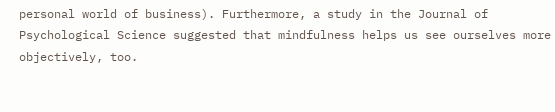personal world of business). Furthermore, a study in the Journal of Psychological Science suggested that mindfulness helps us see ourselves more objectively, too.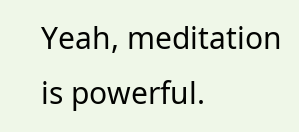Yeah, meditation is powerful.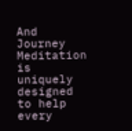And Journey Meditation is uniquely designed to help every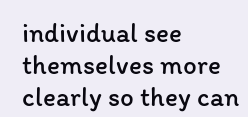individual see themselves more clearly so they can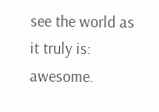see the world as it truly is: awesome.